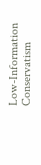Low-Information Conservatism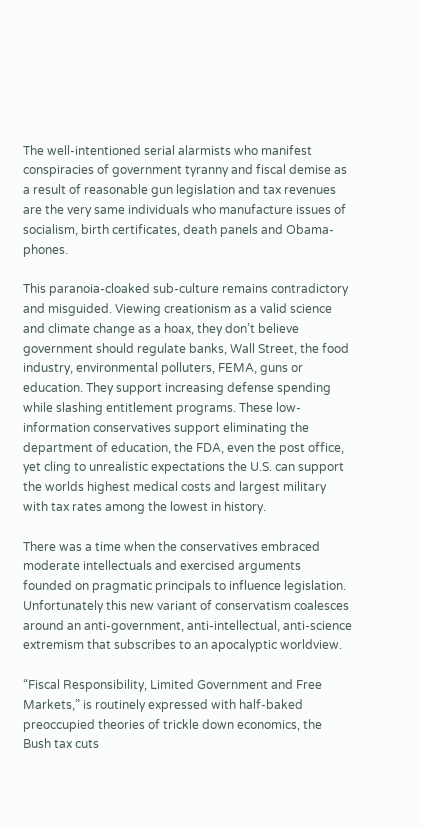The well-intentioned serial alarmists who manifest conspiracies of government tyranny and fiscal demise as a result of reasonable gun legislation and tax revenues are the very same individuals who manufacture issues of socialism, birth certificates, death panels and Obama-phones.

This paranoia-cloaked sub-culture remains contradictory and misguided. Viewing creationism as a valid science and climate change as a hoax, they don’t believe government should regulate banks, Wall Street, the food industry, environmental polluters, FEMA, guns or education. They support increasing defense spending while slashing entitlement programs. These low-information conservatives support eliminating the department of education, the FDA, even the post office, yet cling to unrealistic expectations the U.S. can support the worlds highest medical costs and largest military with tax rates among the lowest in history.

There was a time when the conservatives embraced moderate intellectuals and exercised arguments founded on pragmatic principals to influence legislation. Unfortunately this new variant of conservatism coalesces around an anti-government, anti-intellectual, anti-science extremism that subscribes to an apocalyptic worldview.

“Fiscal Responsibility, Limited Government and Free Markets,” is routinely expressed with half-baked preoccupied theories of trickle down economics, the Bush tax cuts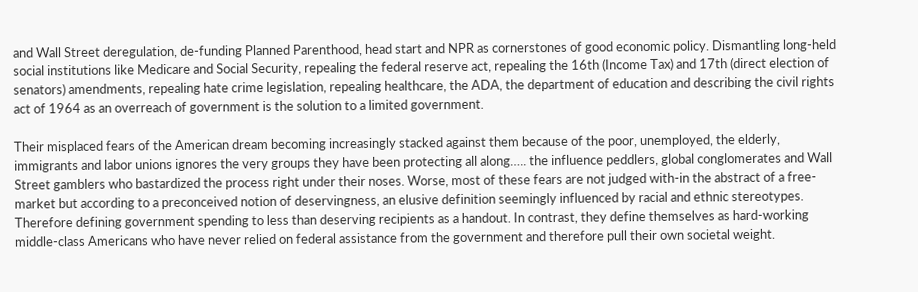and Wall Street deregulation, de-funding Planned Parenthood, head start and NPR as cornerstones of good economic policy. Dismantling long-held social institutions like Medicare and Social Security, repealing the federal reserve act, repealing the 16th (Income Tax) and 17th (direct election of senators) amendments, repealing hate crime legislation, repealing healthcare, the ADA, the department of education and describing the civil rights act of 1964 as an overreach of government is the solution to a limited government.

Their misplaced fears of the American dream becoming increasingly stacked against them because of the poor, unemployed, the elderly, immigrants and labor unions ignores the very groups they have been protecting all along….. the influence peddlers, global conglomerates and Wall Street gamblers who bastardized the process right under their noses. Worse, most of these fears are not judged with-in the abstract of a free-market but according to a preconceived notion of deservingness, an elusive definition seemingly influenced by racial and ethnic stereotypes. Therefore defining government spending to less than deserving recipients as a handout. In contrast, they define themselves as hard-working middle-class Americans who have never relied on federal assistance from the government and therefore pull their own societal weight.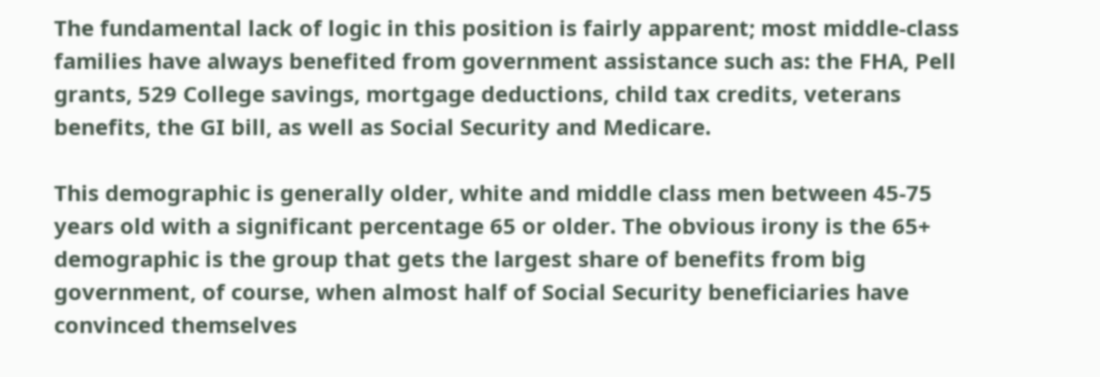The fundamental lack of logic in this position is fairly apparent; most middle-class families have always benefited from government assistance such as: the FHA, Pell grants, 529 College savings, mortgage deductions, child tax credits, veterans benefits, the GI bill, as well as Social Security and Medicare.

This demographic is generally older, white and middle class men between 45-75 years old with a significant percentage 65 or older. The obvious irony is the 65+ demographic is the group that gets the largest share of benefits from big government, of course, when almost half of Social Security beneficiaries have convinced themselves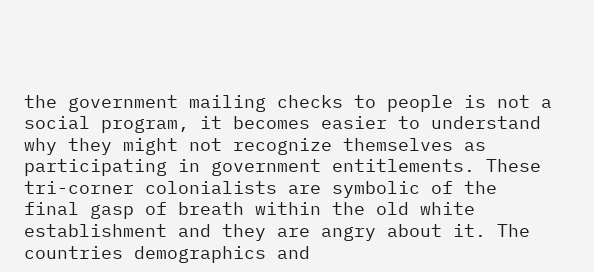the government mailing checks to people is not a social program, it becomes easier to understand why they might not recognize themselves as participating in government entitlements. These tri-corner colonialists are symbolic of the final gasp of breath within the old white establishment and they are angry about it. The countries demographics and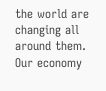the world are changing all around them. Our economy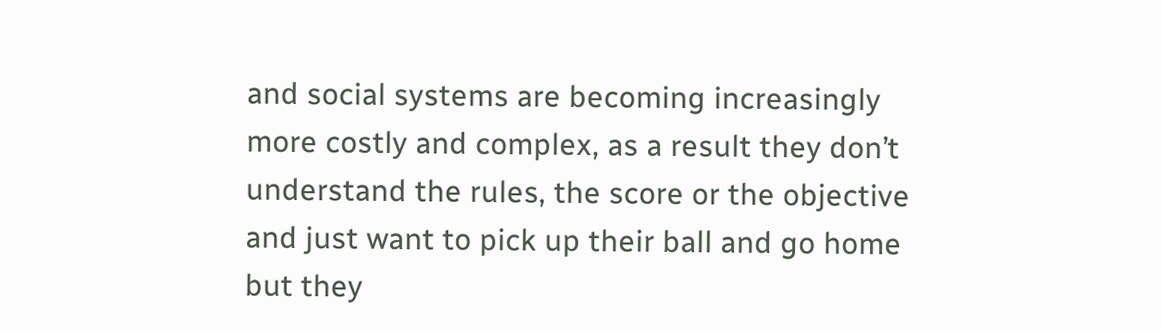and social systems are becoming increasingly more costly and complex, as a result they don’t understand the rules, the score or the objective and just want to pick up their ball and go home but they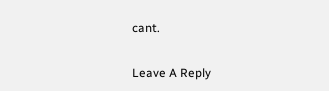cant.


Leave A Reply